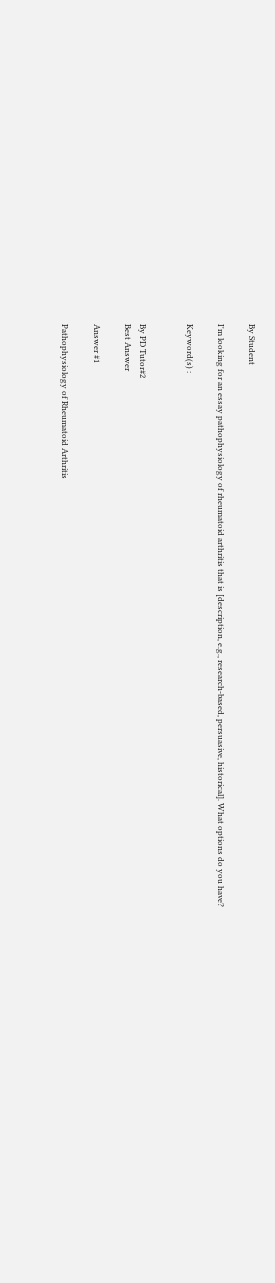By Student

I'm looking for an essay pathophysiology of rheumatoid arthritis that is [description, e.g., research-based, persuasive, historical]. What options do you have?

Keyword(s) :


By PD Tutor#2
Best Answer

Answer #1

Pathophysiology of Rheumatoid Arthritis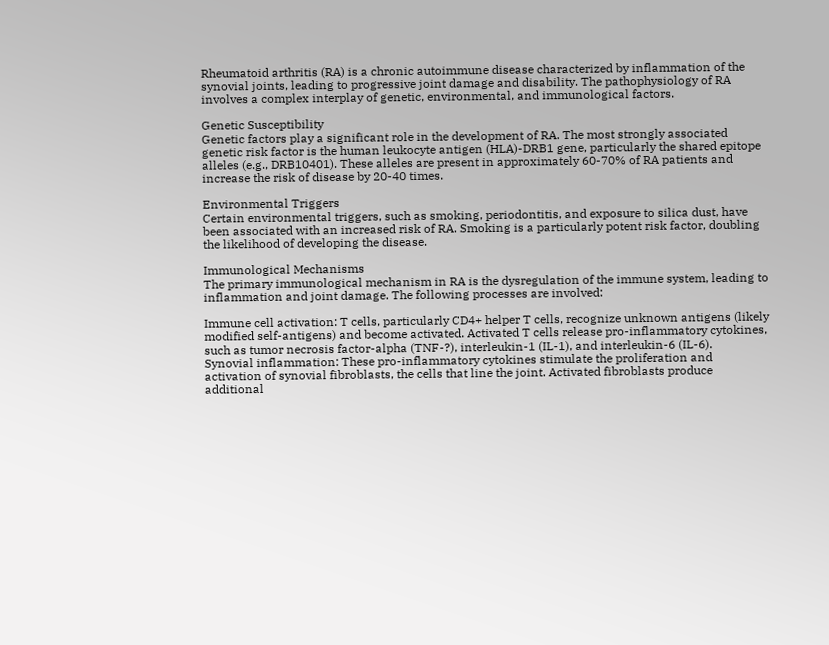Rheumatoid arthritis (RA) is a chronic autoimmune disease characterized by inflammation of the synovial joints, leading to progressive joint damage and disability. The pathophysiology of RA involves a complex interplay of genetic, environmental, and immunological factors.

Genetic Susceptibility
Genetic factors play a significant role in the development of RA. The most strongly associated genetic risk factor is the human leukocyte antigen (HLA)-DRB1 gene, particularly the shared epitope alleles (e.g., DRB10401). These alleles are present in approximately 60-70% of RA patients and increase the risk of disease by 20-40 times.

Environmental Triggers
Certain environmental triggers, such as smoking, periodontitis, and exposure to silica dust, have been associated with an increased risk of RA. Smoking is a particularly potent risk factor, doubling the likelihood of developing the disease.

Immunological Mechanisms
The primary immunological mechanism in RA is the dysregulation of the immune system, leading to inflammation and joint damage. The following processes are involved:

Immune cell activation: T cells, particularly CD4+ helper T cells, recognize unknown antigens (likely modified self-antigens) and become activated. Activated T cells release pro-inflammatory cytokines, such as tumor necrosis factor-alpha (TNF-?), interleukin-1 (IL-1), and interleukin-6 (IL-6).
Synovial inflammation: These pro-inflammatory cytokines stimulate the proliferation and activation of synovial fibroblasts, the cells that line the joint. Activated fibroblasts produce additional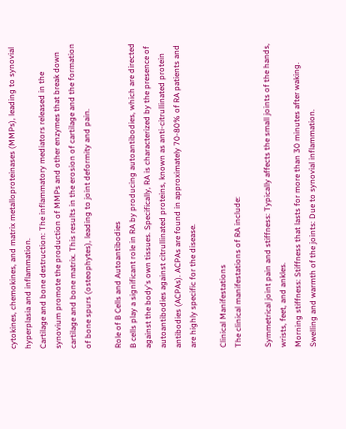cytokines, chemokines, and matrix metalloproteinases (MMPs), leading to synovial hyperplasia and inflammation.
Cartilage and bone destruction: The inflammatory mediators released in the synovium promote the production of MMPs and other enzymes that break down cartilage and bone matrix. This results in the erosion of cartilage and the formation of bone spurs (osteophytes), leading to joint deformity and pain.

Role of B Cells and Autoantibodies
B cells play a significant role in RA by producing autoantibodies, which are directed against the body's own tissues. Specifically, RA is characterized by the presence of autoantibodies against citrullinated proteins, known as anti-citrullinated protein antibodies (ACPAs). ACPAs are found in approximately 70-80% of RA patients and are highly specific for the disease.

Clinical Manifestations
The clinical manifestations of RA include:

Symmetrical joint pain and stiffness: Typically affects the small joints of the hands, wrists, feet, and ankles.
Morning stiffness: Stiffness that lasts for more than 30 minutes after waking.
Swelling and warmth of the joints: Due to synovial inflammation.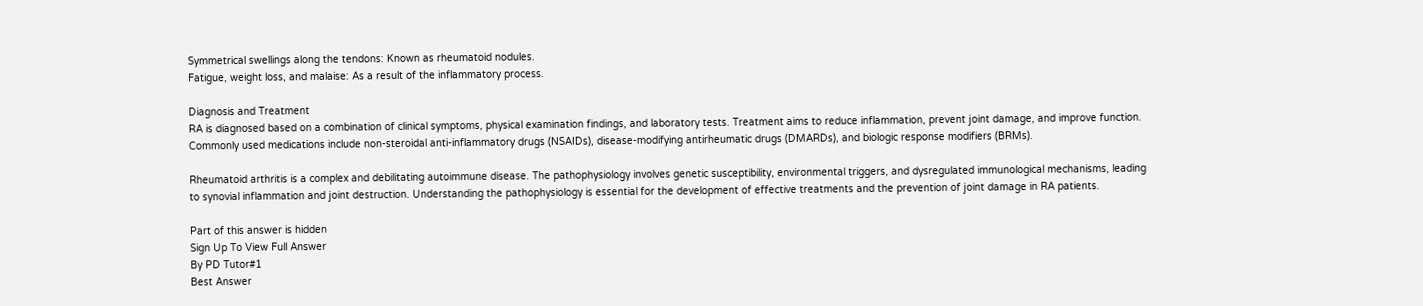Symmetrical swellings along the tendons: Known as rheumatoid nodules.
Fatigue, weight loss, and malaise: As a result of the inflammatory process.

Diagnosis and Treatment
RA is diagnosed based on a combination of clinical symptoms, physical examination findings, and laboratory tests. Treatment aims to reduce inflammation, prevent joint damage, and improve function. Commonly used medications include non-steroidal anti-inflammatory drugs (NSAIDs), disease-modifying antirheumatic drugs (DMARDs), and biologic response modifiers (BRMs).

Rheumatoid arthritis is a complex and debilitating autoimmune disease. The pathophysiology involves genetic susceptibility, environmental triggers, and dysregulated immunological mechanisms, leading to synovial inflammation and joint destruction. Understanding the pathophysiology is essential for the development of effective treatments and the prevention of joint damage in RA patients.

Part of this answer is hidden
Sign Up To View Full Answer
By PD Tutor#1
Best Answer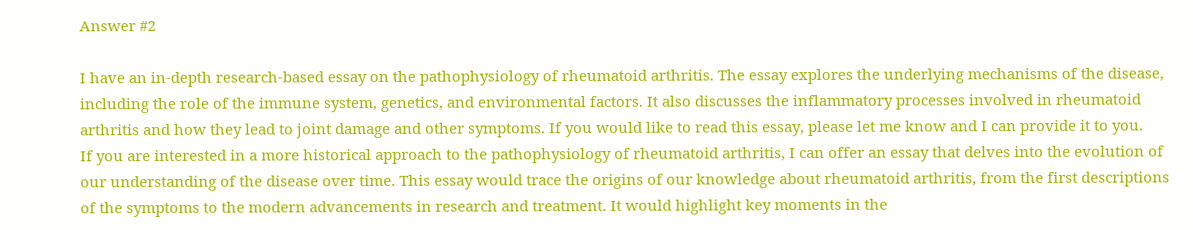Answer #2

I have an in-depth research-based essay on the pathophysiology of rheumatoid arthritis. The essay explores the underlying mechanisms of the disease, including the role of the immune system, genetics, and environmental factors. It also discusses the inflammatory processes involved in rheumatoid arthritis and how they lead to joint damage and other symptoms. If you would like to read this essay, please let me know and I can provide it to you.
If you are interested in a more historical approach to the pathophysiology of rheumatoid arthritis, I can offer an essay that delves into the evolution of our understanding of the disease over time. This essay would trace the origins of our knowledge about rheumatoid arthritis, from the first descriptions of the symptoms to the modern advancements in research and treatment. It would highlight key moments in the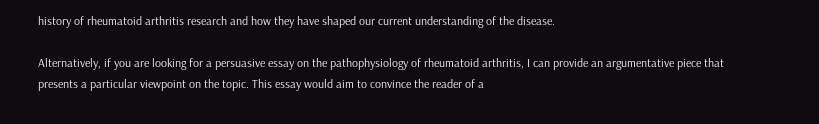history of rheumatoid arthritis research and how they have shaped our current understanding of the disease.

Alternatively, if you are looking for a persuasive essay on the pathophysiology of rheumatoid arthritis, I can provide an argumentative piece that presents a particular viewpoint on the topic. This essay would aim to convince the reader of a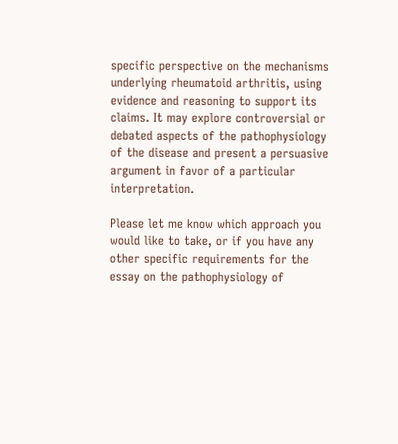specific perspective on the mechanisms underlying rheumatoid arthritis, using evidence and reasoning to support its claims. It may explore controversial or debated aspects of the pathophysiology of the disease and present a persuasive argument in favor of a particular interpretation.

Please let me know which approach you would like to take, or if you have any other specific requirements for the essay on the pathophysiology of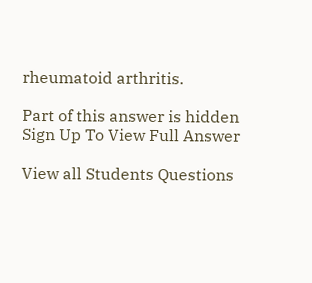rheumatoid arthritis.

Part of this answer is hidden
Sign Up To View Full Answer

View all Students Questions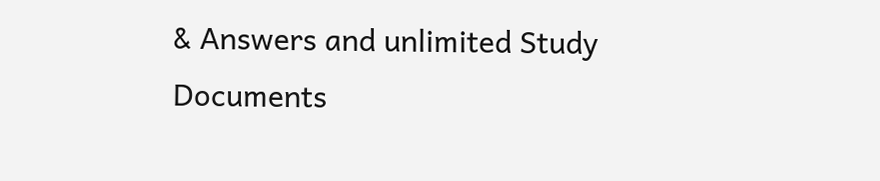& Answers and unlimited Study Documents